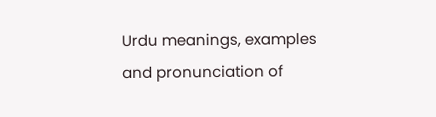Urdu meanings, examples and pronunciation of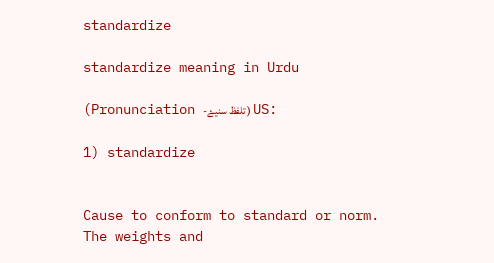standardize

standardize meaning in Urdu

(Pronunciation -تلفظ سنیۓ ) US:

1) standardize


Cause to conform to standard or norm.
The weights and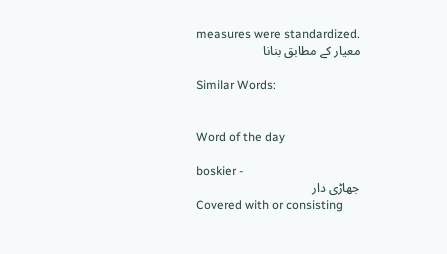measures were standardized.
معیار کے مطابق بنانا

Similar Words:


Word of the day

boskier -
جھاڑی دار
Covered with or consisting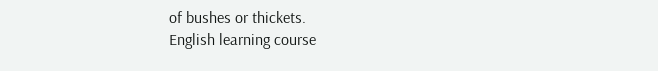of bushes or thickets.
English learning course